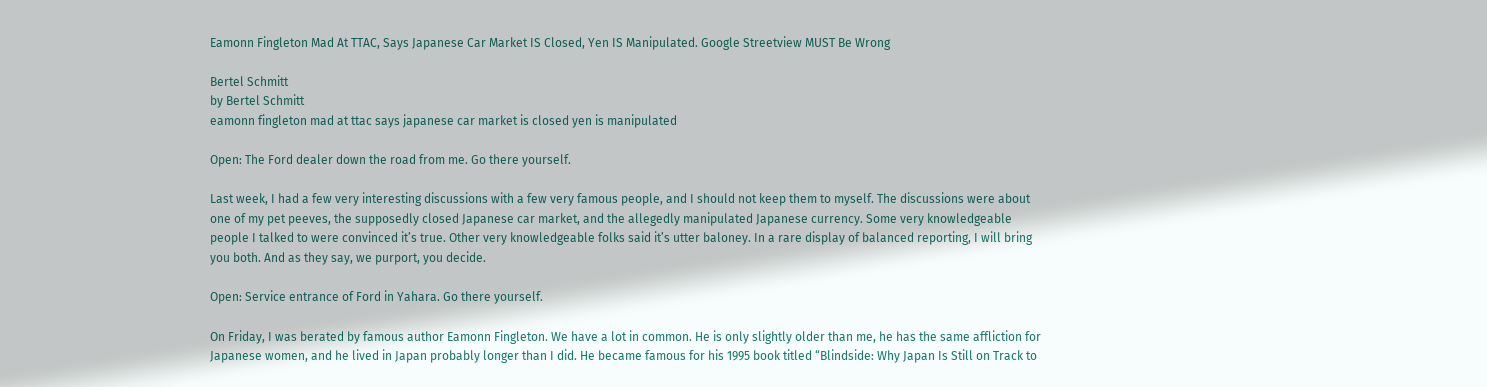Eamonn Fingleton Mad At TTAC, Says Japanese Car Market IS Closed, Yen IS Manipulated. Google Streetview MUST Be Wrong

Bertel Schmitt
by Bertel Schmitt
eamonn fingleton mad at ttac says japanese car market is closed yen is manipulated

Open: The Ford dealer down the road from me. Go there yourself.

Last week, I had a few very interesting discussions with a few very famous people, and I should not keep them to myself. The discussions were about one of my pet peeves, the supposedly closed Japanese car market, and the allegedly manipulated Japanese currency. Some very knowledgeable people I talked to were convinced it’s true. Other very knowledgeable folks said it’s utter baloney. In a rare display of balanced reporting, I will bring you both. And as they say, we purport, you decide.

Open: Service entrance of Ford in Yahara. Go there yourself.

On Friday, I was berated by famous author Eamonn Fingleton. We have a lot in common. He is only slightly older than me, he has the same affliction for Japanese women, and he lived in Japan probably longer than I did. He became famous for his 1995 book titled “Blindside: Why Japan Is Still on Track to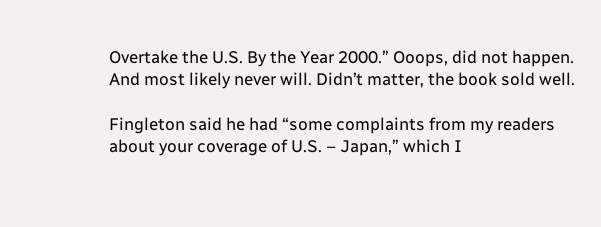Overtake the U.S. By the Year 2000.” Ooops, did not happen. And most likely never will. Didn’t matter, the book sold well.

Fingleton said he had “some complaints from my readers about your coverage of U.S. – Japan,” which I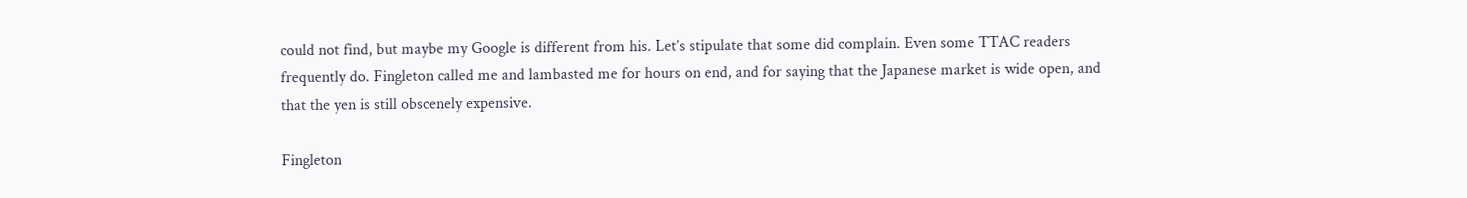could not find, but maybe my Google is different from his. Let’s stipulate that some did complain. Even some TTAC readers frequently do. Fingleton called me and lambasted me for hours on end, and for saying that the Japanese market is wide open, and that the yen is still obscenely expensive.

Fingleton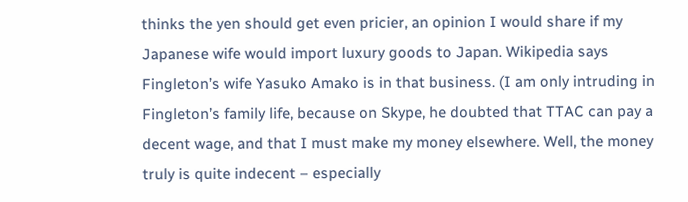thinks the yen should get even pricier, an opinion I would share if my Japanese wife would import luxury goods to Japan. Wikipedia says Fingleton’s wife Yasuko Amako is in that business. (I am only intruding in Fingleton’s family life, because on Skype, he doubted that TTAC can pay a decent wage, and that I must make my money elsewhere. Well, the money truly is quite indecent – especially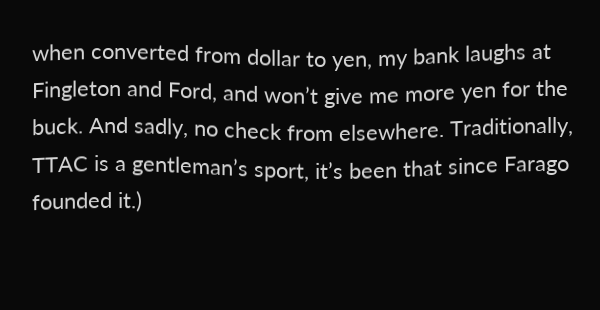when converted from dollar to yen, my bank laughs at Fingleton and Ford, and won’t give me more yen for the buck. And sadly, no check from elsewhere. Traditionally, TTAC is a gentleman’s sport, it’s been that since Farago founded it.)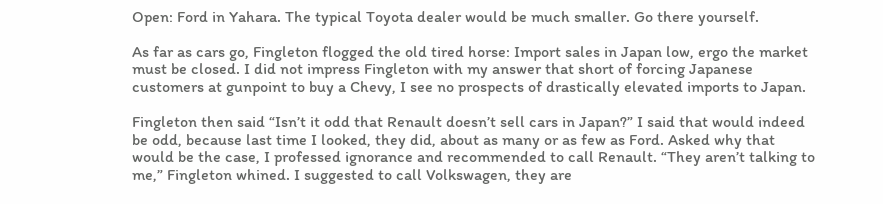Open: Ford in Yahara. The typical Toyota dealer would be much smaller. Go there yourself.

As far as cars go, Fingleton flogged the old tired horse: Import sales in Japan low, ergo the market must be closed. I did not impress Fingleton with my answer that short of forcing Japanese customers at gunpoint to buy a Chevy, I see no prospects of drastically elevated imports to Japan.

Fingleton then said “Isn’t it odd that Renault doesn’t sell cars in Japan?” I said that would indeed be odd, because last time I looked, they did, about as many or as few as Ford. Asked why that would be the case, I professed ignorance and recommended to call Renault. “They aren’t talking to me,” Fingleton whined. I suggested to call Volkswagen, they are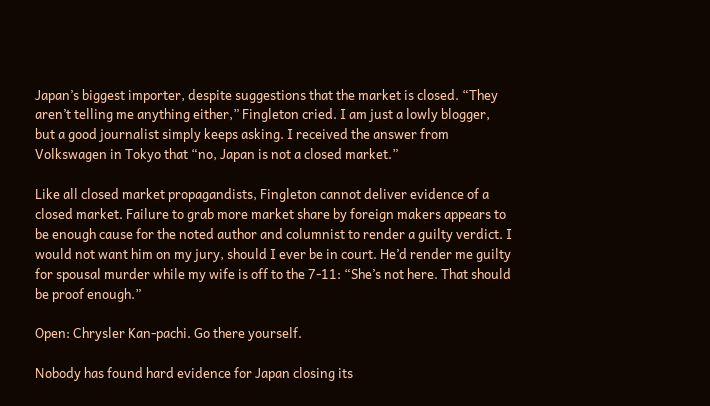Japan’s biggest importer, despite suggestions that the market is closed. “They aren’t telling me anything either,” Fingleton cried. I am just a lowly blogger, but a good journalist simply keeps asking. I received the answer from Volkswagen in Tokyo that “no, Japan is not a closed market.”

Like all closed market propagandists, Fingleton cannot deliver evidence of a closed market. Failure to grab more market share by foreign makers appears to be enough cause for the noted author and columnist to render a guilty verdict. I would not want him on my jury, should I ever be in court. He’d render me guilty for spousal murder while my wife is off to the 7-11: “She’s not here. That should be proof enough.”

Open: Chrysler Kan-pachi. Go there yourself.

Nobody has found hard evidence for Japan closing its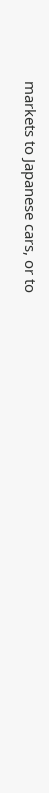markets to Japanese cars, or to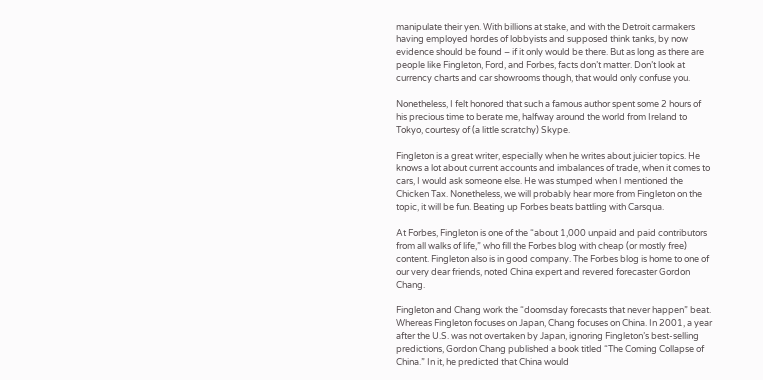manipulate their yen. With billions at stake, and with the Detroit carmakers having employed hordes of lobbyists and supposed think tanks, by now evidence should be found – if it only would be there. But as long as there are people like Fingleton, Ford, and Forbes, facts don’t matter. Don’t look at currency charts and car showrooms though, that would only confuse you.

Nonetheless, I felt honored that such a famous author spent some 2 hours of his precious time to berate me, halfway around the world from Ireland to Tokyo, courtesy of (a little scratchy) Skype.

Fingleton is a great writer, especially when he writes about juicier topics. He knows a lot about current accounts and imbalances of trade, when it comes to cars, I would ask someone else. He was stumped when I mentioned the Chicken Tax. Nonetheless, we will probably hear more from Fingleton on the topic, it will be fun. Beating up Forbes beats battling with Carsqua.

At Forbes, Fingleton is one of the “about 1,000 unpaid and paid contributors from all walks of life,” who fill the Forbes blog with cheap (or mostly free) content. Fingleton also is in good company. The Forbes blog is home to one of our very dear friends, noted China expert and revered forecaster Gordon Chang.

Fingleton and Chang work the “doomsday forecasts that never happen” beat. Whereas Fingleton focuses on Japan, Chang focuses on China. In 2001, a year after the U.S. was not overtaken by Japan, ignoring Fingleton’s best-selling predictions, Gordon Chang published a book titled “The Coming Collapse of China.” In it, he predicted that China would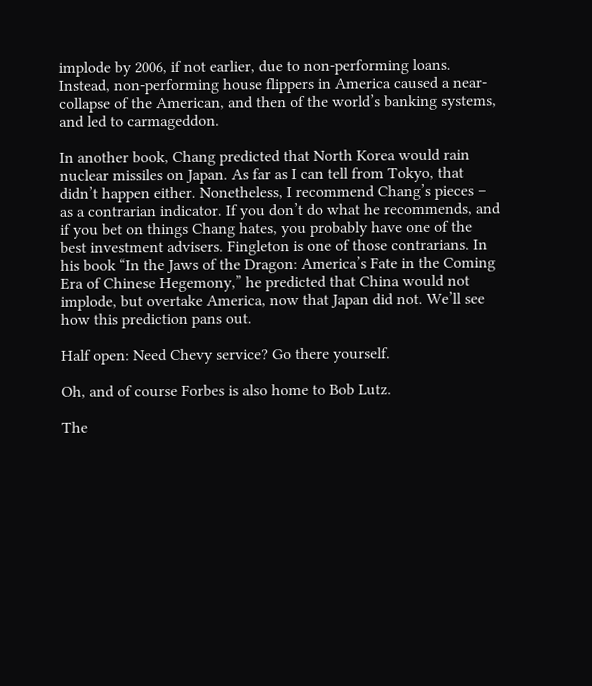implode by 2006, if not earlier, due to non-performing loans. Instead, non-performing house flippers in America caused a near-collapse of the American, and then of the world’s banking systems, and led to carmageddon.

In another book, Chang predicted that North Korea would rain nuclear missiles on Japan. As far as I can tell from Tokyo, that didn’t happen either. Nonetheless, I recommend Chang’s pieces – as a contrarian indicator. If you don’t do what he recommends, and if you bet on things Chang hates, you probably have one of the best investment advisers. Fingleton is one of those contrarians. In his book “In the Jaws of the Dragon: America’s Fate in the Coming Era of Chinese Hegemony,” he predicted that China would not implode, but overtake America, now that Japan did not. We’ll see how this prediction pans out.

Half open: Need Chevy service? Go there yourself.

Oh, and of course Forbes is also home to Bob Lutz.

The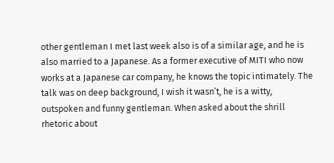other gentleman I met last week also is of a similar age, and he is also married to a Japanese. As a former executive of MITI who now works at a Japanese car company, he knows the topic intimately. The talk was on deep background, I wish it wasn’t, he is a witty, outspoken and funny gentleman. When asked about the shrill rhetoric about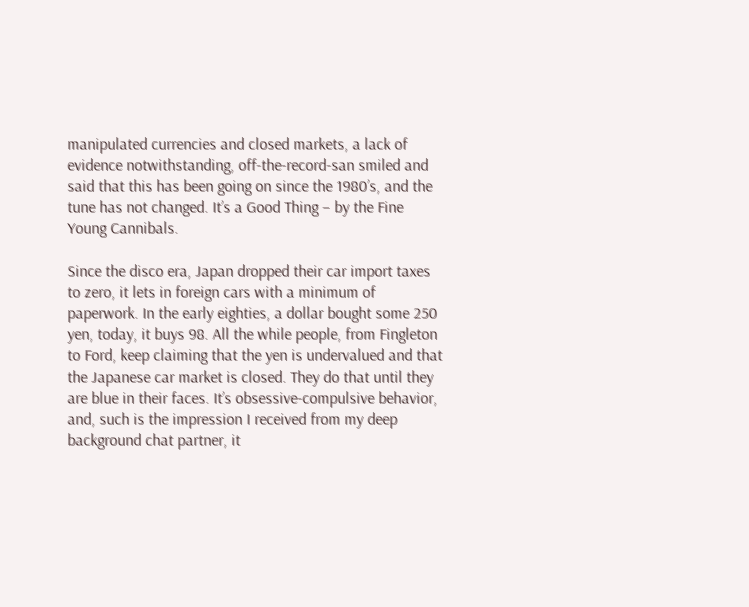manipulated currencies and closed markets, a lack of evidence notwithstanding, off-the-record-san smiled and said that this has been going on since the 1980’s, and the tune has not changed. It’s a Good Thing – by the Fine Young Cannibals.

Since the disco era, Japan dropped their car import taxes to zero, it lets in foreign cars with a minimum of paperwork. In the early eighties, a dollar bought some 250 yen, today, it buys 98. All the while people, from Fingleton to Ford, keep claiming that the yen is undervalued and that the Japanese car market is closed. They do that until they are blue in their faces. It’s obsessive-compulsive behavior, and, such is the impression I received from my deep background chat partner, it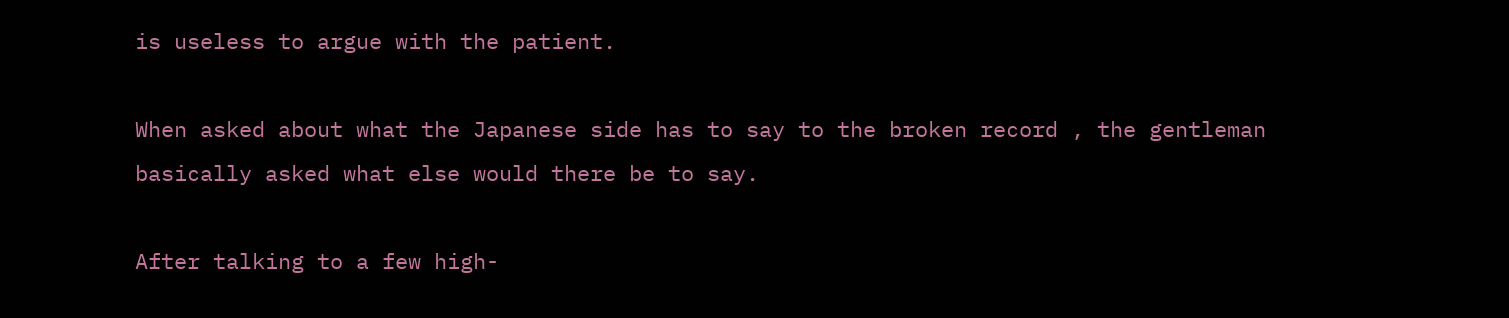is useless to argue with the patient.

When asked about what the Japanese side has to say to the broken record , the gentleman basically asked what else would there be to say.

After talking to a few high-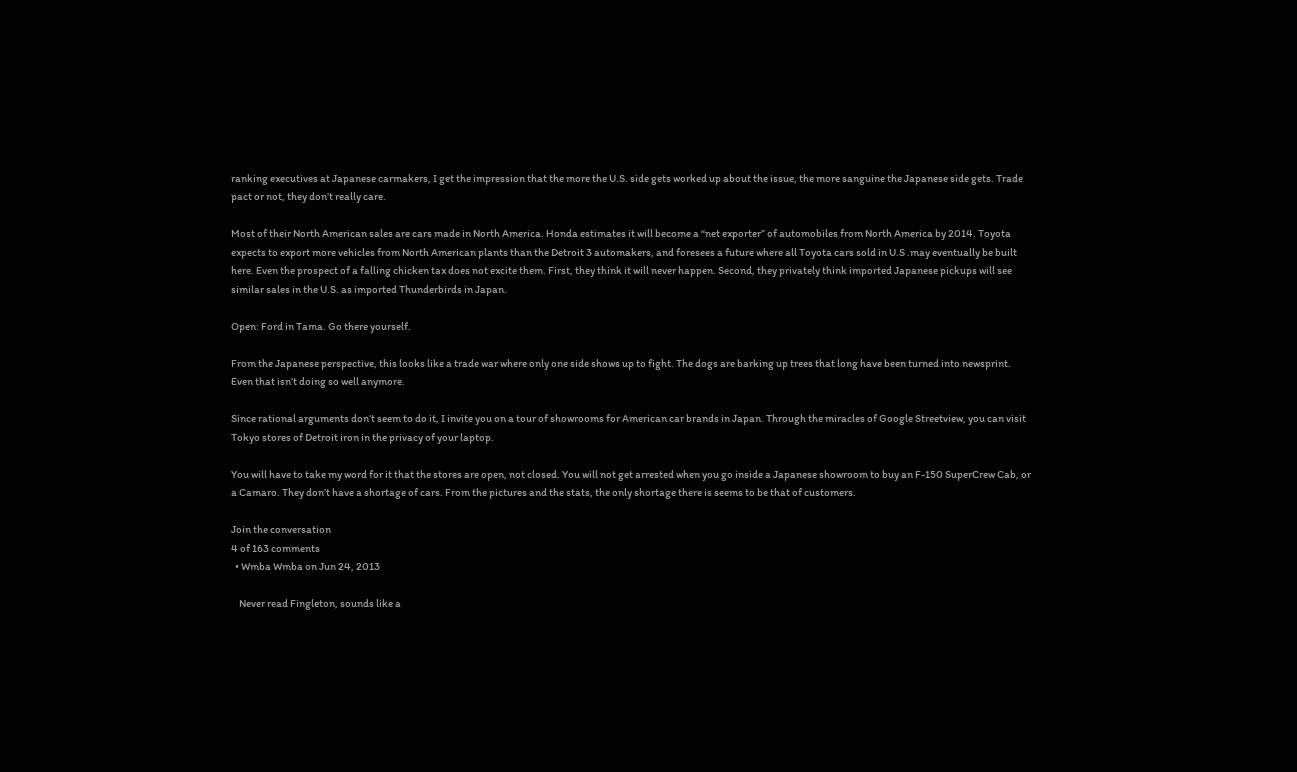ranking executives at Japanese carmakers, I get the impression that the more the U.S. side gets worked up about the issue, the more sanguine the Japanese side gets. Trade pact or not, they don’t really care.

Most of their North American sales are cars made in North America. Honda estimates it will become a “net exporter” of automobiles from North America by 2014. Toyota expects to export more vehicles from North American plants than the Detroit 3 automakers, and foresees a future where all Toyota cars sold in U.S .may eventually be built here. Even the prospect of a falling chicken tax does not excite them. First, they think it will never happen. Second, they privately think imported Japanese pickups will see similar sales in the U.S. as imported Thunderbirds in Japan.

Open: Ford in Tama. Go there yourself.

From the Japanese perspective, this looks like a trade war where only one side shows up to fight. The dogs are barking up trees that long have been turned into newsprint. Even that isn’t doing so well anymore.

Since rational arguments don’t seem to do it, I invite you on a tour of showrooms for American car brands in Japan. Through the miracles of Google Streetview, you can visit Tokyo stores of Detroit iron in the privacy of your laptop.

You will have to take my word for it that the stores are open, not closed. You will not get arrested when you go inside a Japanese showroom to buy an F-150 SuperCrew Cab, or a Camaro. They don’t have a shortage of cars. From the pictures and the stats, the only shortage there is seems to be that of customers.

Join the conversation
4 of 163 comments
  • Wmba Wmba on Jun 24, 2013

    Never read Fingleton, sounds like a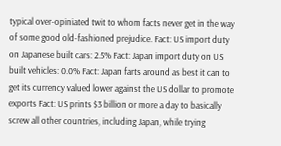typical over-opiniated twit to whom facts never get in the way of some good old-fashioned prejudice. Fact: US import duty on Japanese built cars: 2.5% Fact: Japan import duty on US built vehicles: 0.0% Fact: Japan farts around as best it can to get its currency valued lower against the US dollar to promote exports Fact: US prints $3 billion or more a day to basically screw all other countries, including Japan, while trying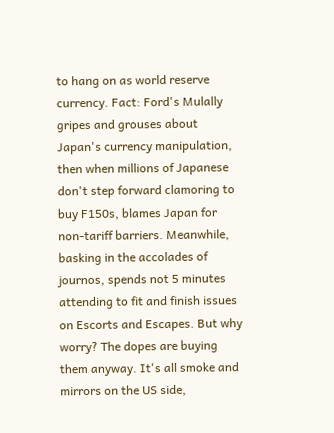to hang on as world reserve currency. Fact: Ford's Mulally gripes and grouses about Japan's currency manipulation, then when millions of Japanese don't step forward clamoring to buy F150s, blames Japan for non-tariff barriers. Meanwhile, basking in the accolades of journos, spends not 5 minutes attending to fit and finish issues on Escorts and Escapes. But why worry? The dopes are buying them anyway. It's all smoke and mirrors on the US side,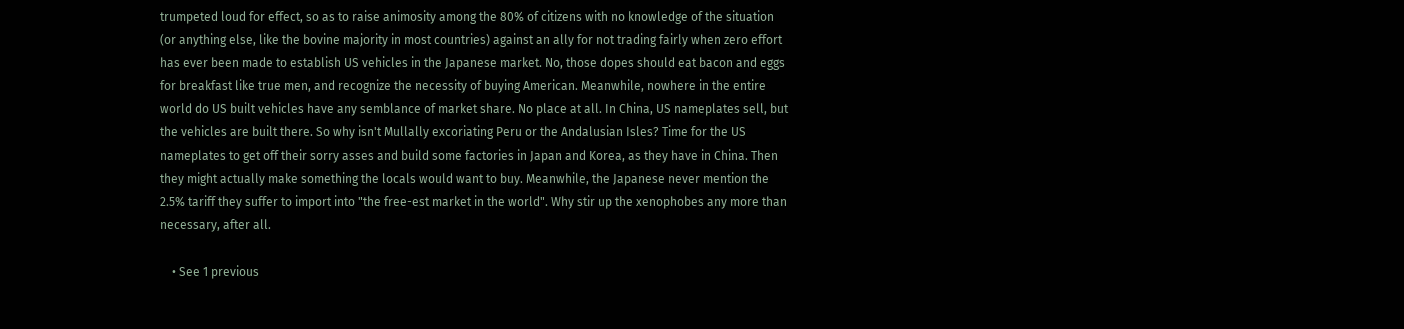trumpeted loud for effect, so as to raise animosity among the 80% of citizens with no knowledge of the situation (or anything else, like the bovine majority in most countries) against an ally for not trading fairly when zero effort has ever been made to establish US vehicles in the Japanese market. No, those dopes should eat bacon and eggs for breakfast like true men, and recognize the necessity of buying American. Meanwhile, nowhere in the entire world do US built vehicles have any semblance of market share. No place at all. In China, US nameplates sell, but the vehicles are built there. So why isn't Mullally excoriating Peru or the Andalusian Isles? Time for the US nameplates to get off their sorry asses and build some factories in Japan and Korea, as they have in China. Then they might actually make something the locals would want to buy. Meanwhile, the Japanese never mention the 2.5% tariff they suffer to import into "the free-est market in the world". Why stir up the xenophobes any more than necessary, after all.

    • See 1 previous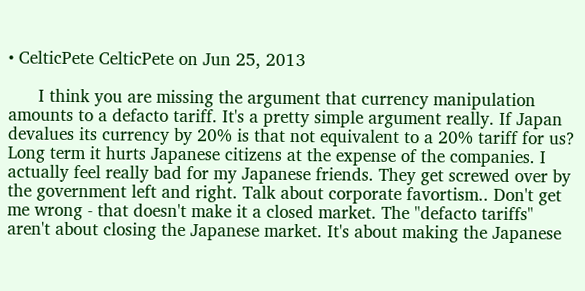• CelticPete CelticPete on Jun 25, 2013

      I think you are missing the argument that currency manipulation amounts to a defacto tariff. It's a pretty simple argument really. If Japan devalues its currency by 20% is that not equivalent to a 20% tariff for us? Long term it hurts Japanese citizens at the expense of the companies. I actually feel really bad for my Japanese friends. They get screwed over by the government left and right. Talk about corporate favortism.. Don't get me wrong - that doesn't make it a closed market. The "defacto tariffs" aren't about closing the Japanese market. It's about making the Japanese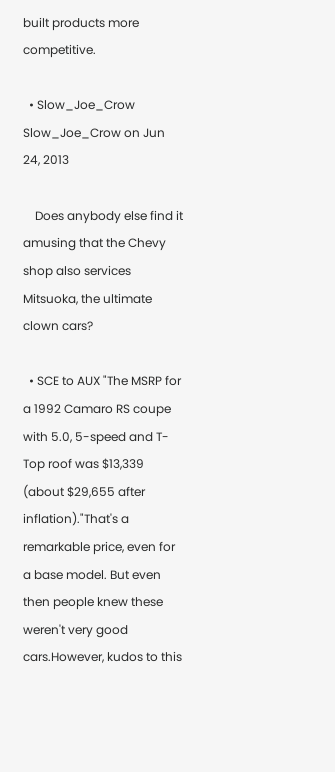built products more competitive.

  • Slow_Joe_Crow Slow_Joe_Crow on Jun 24, 2013

    Does anybody else find it amusing that the Chevy shop also services Mitsuoka, the ultimate clown cars?

  • SCE to AUX "The MSRP for a 1992 Camaro RS coupe with 5.0, 5-speed and T-Top roof was $13,339 (about $29,655 after inflation)."That's a remarkable price, even for a base model. But even then people knew these weren't very good cars.However, kudos to this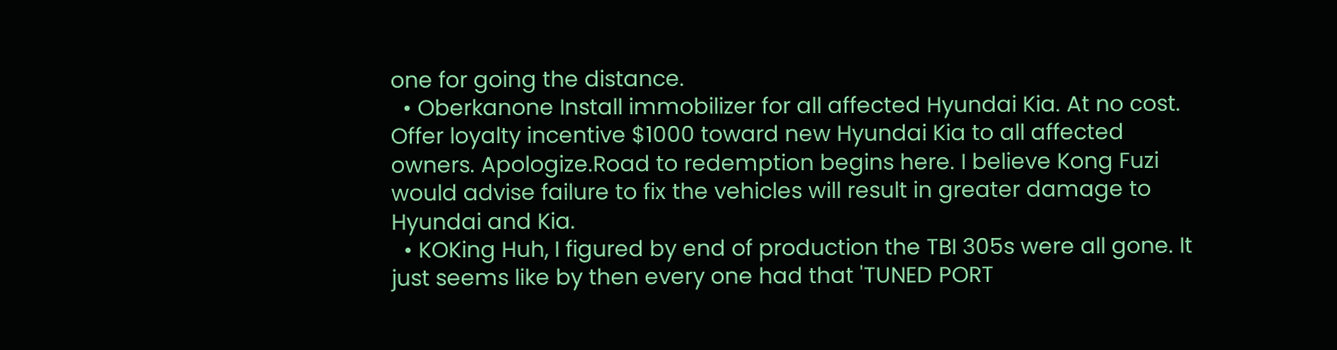one for going the distance.
  • Oberkanone Install immobilizer for all affected Hyundai Kia. At no cost. Offer loyalty incentive $1000 toward new Hyundai Kia to all affected owners. Apologize.Road to redemption begins here. I believe Kong Fuzi would advise failure to fix the vehicles will result in greater damage to Hyundai and Kia.
  • KOKing Huh, I figured by end of production the TBI 305s were all gone. It just seems like by then every one had that 'TUNED PORT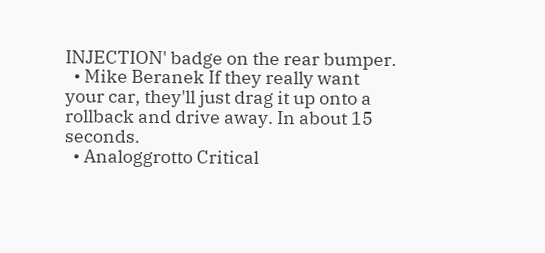INJECTION' badge on the rear bumper.
  • Mike Beranek If they really want your car, they'll just drag it up onto a rollback and drive away. In about 15 seconds.
  • Analoggrotto Critical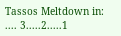Tassos Meltdown in: .... 3.....2.....1